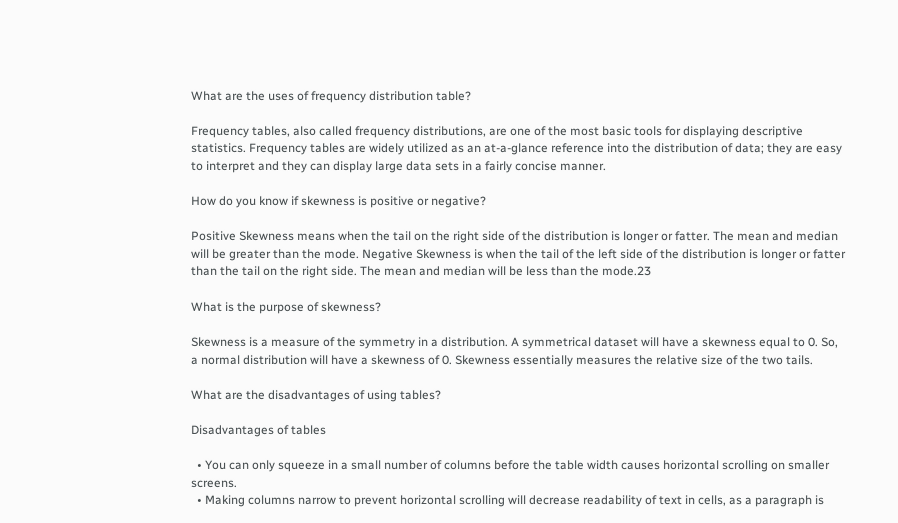What are the uses of frequency distribution table?

Frequency tables, also called frequency distributions, are one of the most basic tools for displaying descriptive statistics. Frequency tables are widely utilized as an at-a-glance reference into the distribution of data; they are easy to interpret and they can display large data sets in a fairly concise manner.

How do you know if skewness is positive or negative?

Positive Skewness means when the tail on the right side of the distribution is longer or fatter. The mean and median will be greater than the mode. Negative Skewness is when the tail of the left side of the distribution is longer or fatter than the tail on the right side. The mean and median will be less than the mode.23

What is the purpose of skewness?

Skewness is a measure of the symmetry in a distribution. A symmetrical dataset will have a skewness equal to 0. So, a normal distribution will have a skewness of 0. Skewness essentially measures the relative size of the two tails.

What are the disadvantages of using tables?

Disadvantages of tables

  • You can only squeeze in a small number of columns before the table width causes horizontal scrolling on smaller screens.
  • Making columns narrow to prevent horizontal scrolling will decrease readability of text in cells, as a paragraph is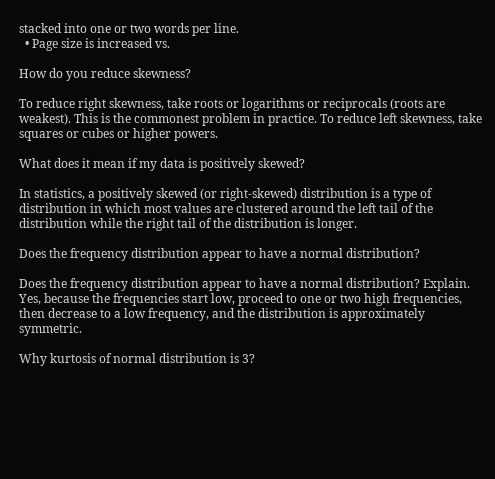stacked into one or two words per line.
  • Page size is increased vs.

How do you reduce skewness?

To reduce right skewness, take roots or logarithms or reciprocals (roots are weakest). This is the commonest problem in practice. To reduce left skewness, take squares or cubes or higher powers.

What does it mean if my data is positively skewed?

In statistics, a positively skewed (or right-skewed) distribution is a type of distribution in which most values are clustered around the left tail of the distribution while the right tail of the distribution is longer.

Does the frequency distribution appear to have a normal distribution?

Does the frequency distribution appear to have a normal distribution? Explain. Yes, because the frequencies start low, proceed to one or two high frequencies, then decrease to a low frequency, and the distribution is approximately symmetric.

Why kurtosis of normal distribution is 3?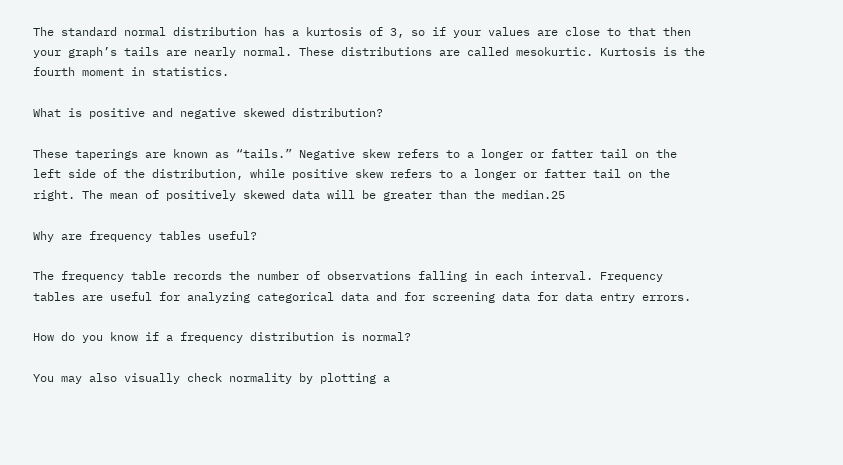The standard normal distribution has a kurtosis of 3, so if your values are close to that then your graph’s tails are nearly normal. These distributions are called mesokurtic. Kurtosis is the fourth moment in statistics.

What is positive and negative skewed distribution?

These taperings are known as “tails.” Negative skew refers to a longer or fatter tail on the left side of the distribution, while positive skew refers to a longer or fatter tail on the right. The mean of positively skewed data will be greater than the median.25

Why are frequency tables useful?

The frequency table records the number of observations falling in each interval. Frequency tables are useful for analyzing categorical data and for screening data for data entry errors.

How do you know if a frequency distribution is normal?

You may also visually check normality by plotting a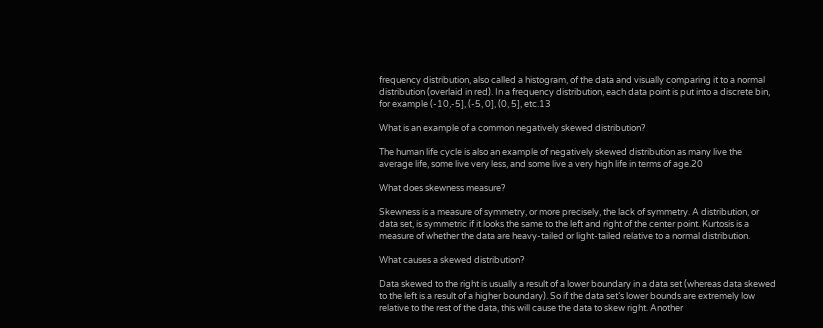frequency distribution, also called a histogram, of the data and visually comparing it to a normal distribution (overlaid in red). In a frequency distribution, each data point is put into a discrete bin, for example (-10,-5], (-5, 0], (0, 5], etc.13

What is an example of a common negatively skewed distribution?

The human life cycle is also an example of negatively skewed distribution as many live the average life, some live very less, and some live a very high life in terms of age.20

What does skewness measure?

Skewness is a measure of symmetry, or more precisely, the lack of symmetry. A distribution, or data set, is symmetric if it looks the same to the left and right of the center point. Kurtosis is a measure of whether the data are heavy-tailed or light-tailed relative to a normal distribution.

What causes a skewed distribution?

Data skewed to the right is usually a result of a lower boundary in a data set (whereas data skewed to the left is a result of a higher boundary). So if the data set’s lower bounds are extremely low relative to the rest of the data, this will cause the data to skew right. Another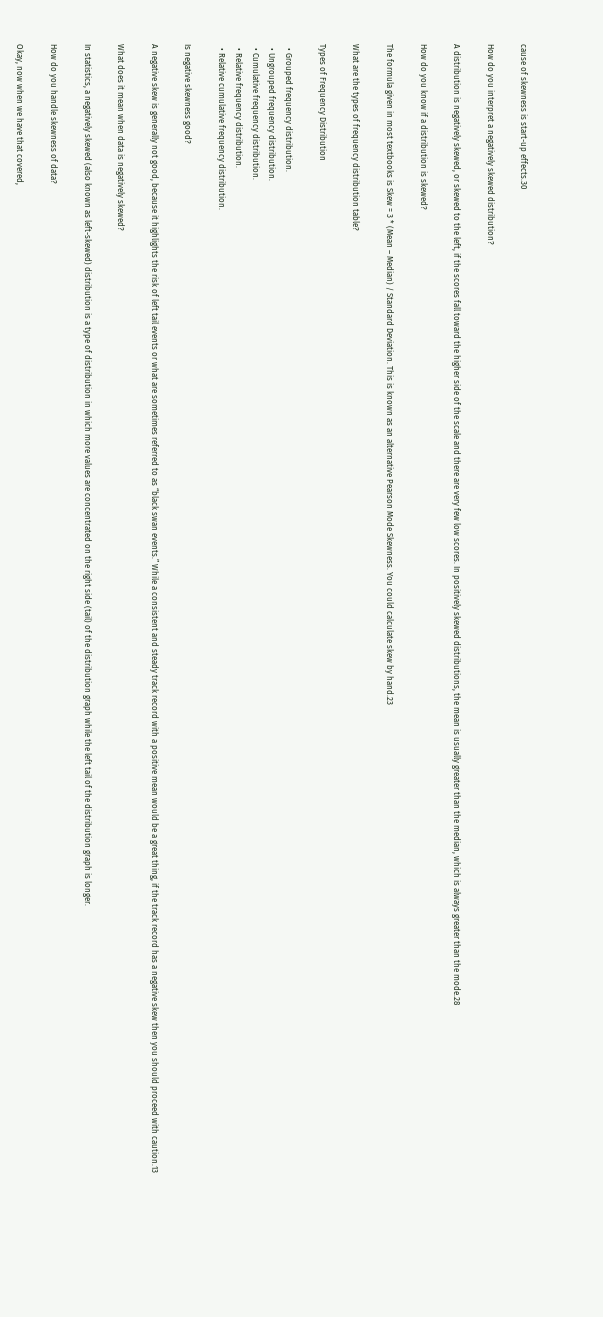cause of skewness is start-up effects.30

How do you interpret a negatively skewed distribution?

A distribution is negatively skewed, or skewed to the left, if the scores fall toward the higher side of the scale and there are very few low scores. In positively skewed distributions, the mean is usually greater than the median, which is always greater than the mode.28

How do you know if a distribution is skewed?

The formula given in most textbooks is Skew = 3 * (Mean – Median) / Standard Deviation. This is known as an alternative Pearson Mode Skewness. You could calculate skew by hand.23

What are the types of frequency distribution table?

Types of Frequency Distribution

  • Grouped frequency distribution.
  • Ungrouped frequency distribution.
  • Cumulative frequency distribution.
  • Relative frequency distribution.
  • Relative cumulative frequency distribution.

Is negative skewness good?

A negative skew is generally not good, because it highlights the risk of left tail events or what are sometimes referred to as “black swan events.” While a consistent and steady track record with a positive mean would be a great thing, if the track record has a negative skew then you should proceed with caution.13

What does it mean when data is negatively skewed?

In statistics, a negatively skewed (also known as left-skewed) distribution is a type of distribution in which more values are concentrated on the right side (tail) of the distribution graph while the left tail of the distribution graph is longer.

How do you handle skewness of data?

Okay, now when we have that covered,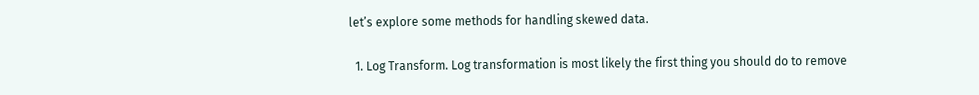let’s explore some methods for handling skewed data.

  1. Log Transform. Log transformation is most likely the first thing you should do to remove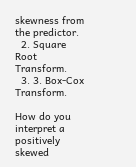skewness from the predictor.
  2. Square Root Transform.
  3. 3. Box-Cox Transform.

How do you interpret a positively skewed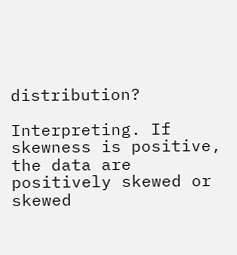distribution?

Interpreting. If skewness is positive, the data are positively skewed or skewed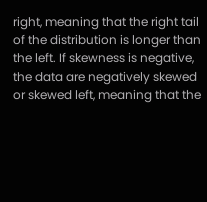right, meaning that the right tail of the distribution is longer than the left. If skewness is negative, the data are negatively skewed or skewed left, meaning that the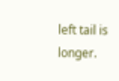left tail is longer.